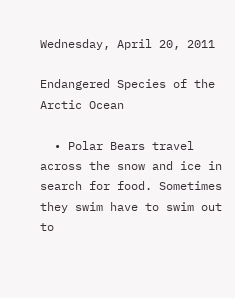Wednesday, April 20, 2011

Endangered Species of the Arctic Ocean

  • Polar Bears travel across the snow and ice in search for food. Sometimes they swim have to swim out to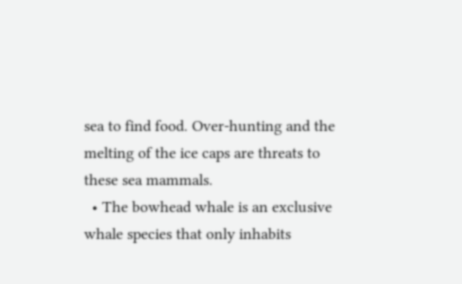sea to find food. Over-hunting and the melting of the ice caps are threats to these sea mammals.
  • The bowhead whale is an exclusive whale species that only inhabits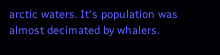arctic waters. It's population was almost decimated by whalers.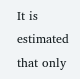It is estimated that only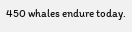450 whales endure today.